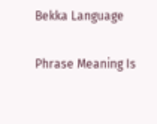Bekka Language

Phrase Meaning Is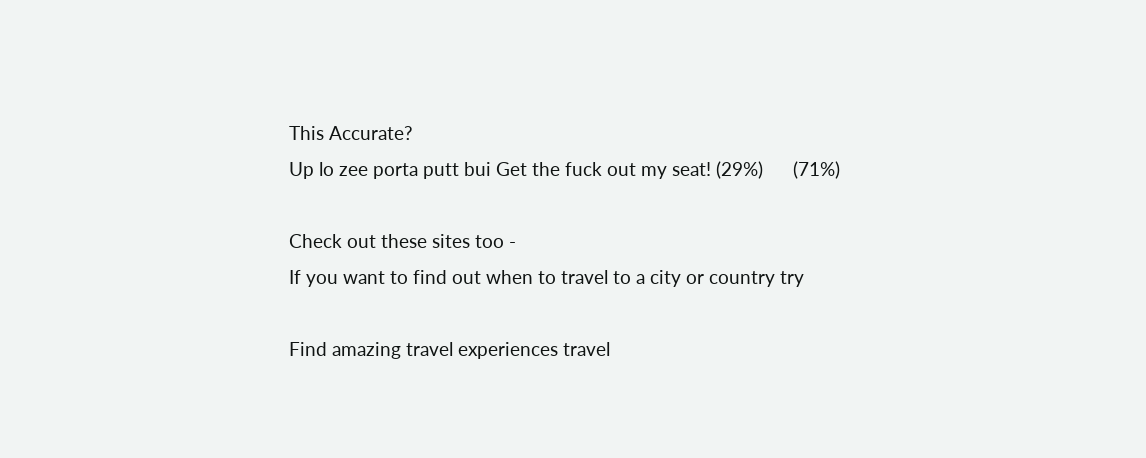This Accurate?
Up lo zee porta putt bui Get the fuck out my seat! (29%)      (71%)

Check out these sites too -
If you want to find out when to travel to a city or country try

Find amazing travel experiences travel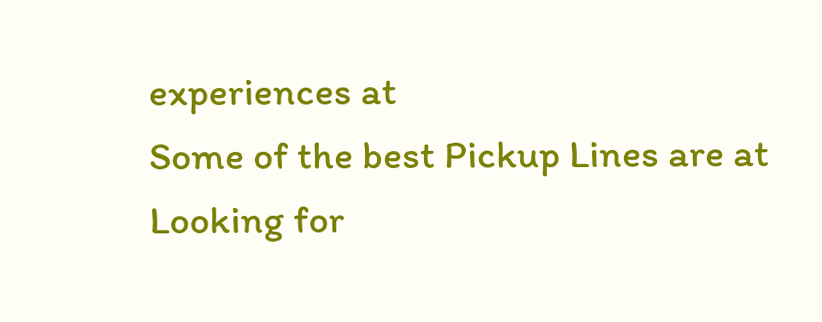experiences at
Some of the best Pickup Lines are at
Looking for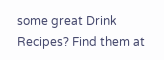some great Drink Recipes? Find them at